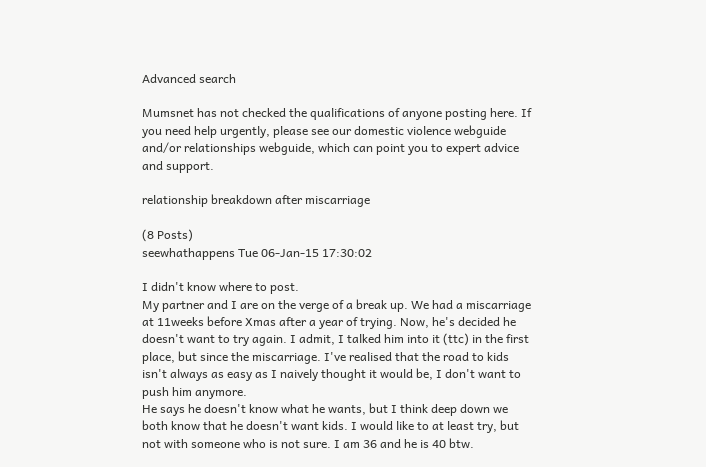Advanced search

Mumsnet has not checked the qualifications of anyone posting here. If you need help urgently, please see our domestic violence webguide and/or relationships webguide, which can point you to expert advice and support.

relationship breakdown after miscarriage

(8 Posts)
seewhathappens Tue 06-Jan-15 17:30:02

I didn't know where to post.
My partner and I are on the verge of a break up. We had a miscarriage at 11weeks before Xmas after a year of trying. Now, he's decided he doesn't want to try again. I admit, I talked him into it (ttc) in the first place, but since the miscarriage. I've realised that the road to kids isn't always as easy as I naively thought it would be, I don't want to push him anymore.
He says he doesn't know what he wants, but I think deep down we both know that he doesn't want kids. I would like to at least try, but not with someone who is not sure. I am 36 and he is 40 btw.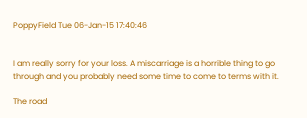PoppyField Tue 06-Jan-15 17:40:46


I am really sorry for your loss. A miscarriage is a horrible thing to go through and you probably need some time to come to terms with it.

The road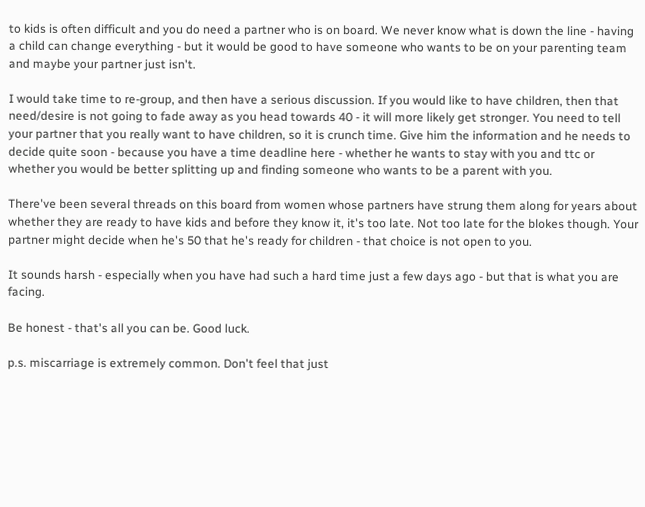to kids is often difficult and you do need a partner who is on board. We never know what is down the line - having a child can change everything - but it would be good to have someone who wants to be on your parenting team and maybe your partner just isn't.

I would take time to re-group, and then have a serious discussion. If you would like to have children, then that need/desire is not going to fade away as you head towards 40 - it will more likely get stronger. You need to tell your partner that you really want to have children, so it is crunch time. Give him the information and he needs to decide quite soon - because you have a time deadline here - whether he wants to stay with you and ttc or whether you would be better splitting up and finding someone who wants to be a parent with you.

There've been several threads on this board from women whose partners have strung them along for years about whether they are ready to have kids and before they know it, it's too late. Not too late for the blokes though. Your partner might decide when he's 50 that he's ready for children - that choice is not open to you.

It sounds harsh - especially when you have had such a hard time just a few days ago - but that is what you are facing.

Be honest - that's all you can be. Good luck.

p.s. miscarriage is extremely common. Don't feel that just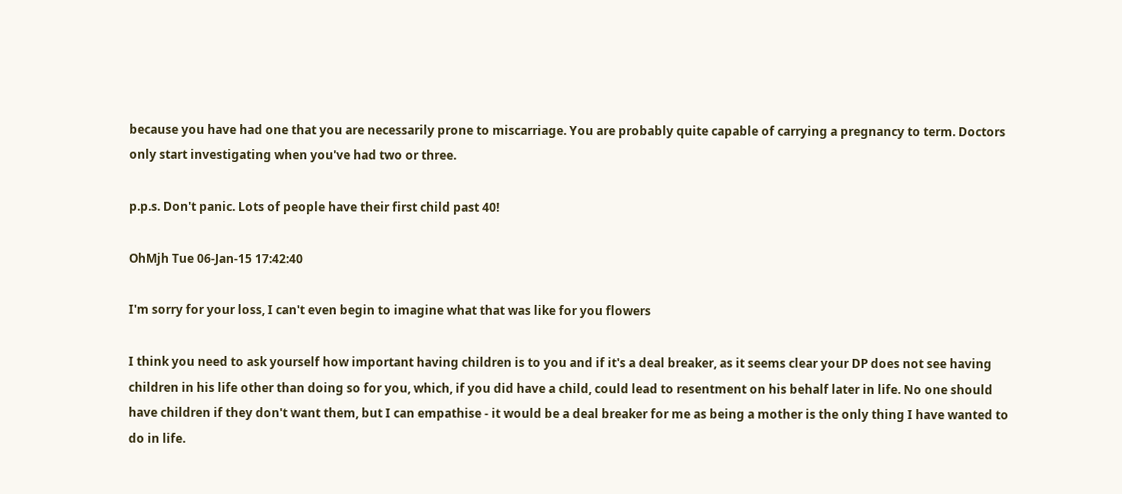because you have had one that you are necessarily prone to miscarriage. You are probably quite capable of carrying a pregnancy to term. Doctors only start investigating when you've had two or three.

p.p.s. Don't panic. Lots of people have their first child past 40!

OhMjh Tue 06-Jan-15 17:42:40

I'm sorry for your loss, I can't even begin to imagine what that was like for you flowers

I think you need to ask yourself how important having children is to you and if it's a deal breaker, as it seems clear your DP does not see having children in his life other than doing so for you, which, if you did have a child, could lead to resentment on his behalf later in life. No one should have children if they don't want them, but I can empathise - it would be a deal breaker for me as being a mother is the only thing I have wanted to do in life.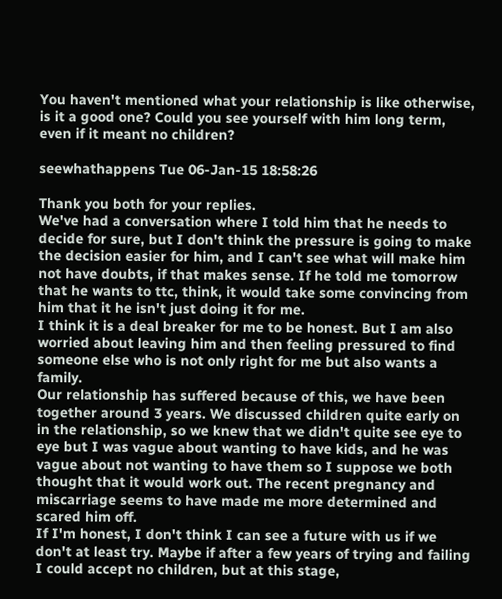You haven't mentioned what your relationship is like otherwise, is it a good one? Could you see yourself with him long term, even if it meant no children?

seewhathappens Tue 06-Jan-15 18:58:26

Thank you both for your replies.
We've had a conversation where I told him that he needs to decide for sure, but I don't think the pressure is going to make the decision easier for him, and I can't see what will make him not have doubts, if that makes sense. If he told me tomorrow that he wants to ttc, think, it would take some convincing from him that it he isn't just doing it for me.
I think it is a deal breaker for me to be honest. But I am also worried about leaving him and then feeling pressured to find someone else who is not only right for me but also wants a family.
Our relationship has suffered because of this, we have been together around 3 years. We discussed children quite early on in the relationship, so we knew that we didn't quite see eye to eye but I was vague about wanting to have kids, and he was vague about not wanting to have them so I suppose we both thought that it would work out. The recent pregnancy and miscarriage seems to have made me more determined and scared him off.
If I'm honest, I don't think I can see a future with us if we don't at least try. Maybe if after a few years of trying and failing I could accept no children, but at this stage,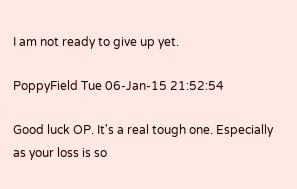I am not ready to give up yet.

PoppyField Tue 06-Jan-15 21:52:54

Good luck OP. It's a real tough one. Especially as your loss is so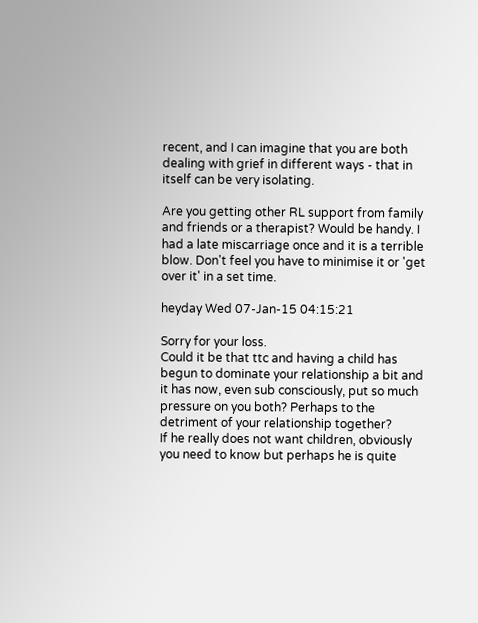recent, and I can imagine that you are both dealing with grief in different ways - that in itself can be very isolating.

Are you getting other RL support from family and friends or a therapist? Would be handy. I had a late miscarriage once and it is a terrible blow. Don't feel you have to minimise it or 'get over it' in a set time.

heyday Wed 07-Jan-15 04:15:21

Sorry for your loss.
Could it be that ttc and having a child has begun to dominate your relationship a bit and it has now, even sub consciously, put so much pressure on you both? Perhaps to the detriment of your relationship together?
If he really does not want children, obviously you need to know but perhaps he is quite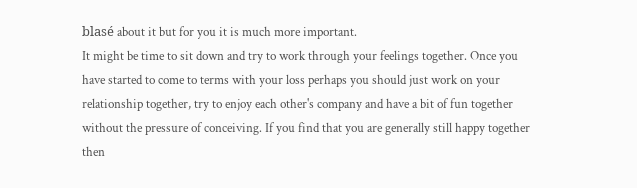blasé about it but for you it is much more important.
It might be time to sit down and try to work through your feelings together. Once you have started to come to terms with your loss perhaps you should just work on your relationship together, try to enjoy each other's company and have a bit of fun together without the pressure of conceiving. If you find that you are generally still happy together then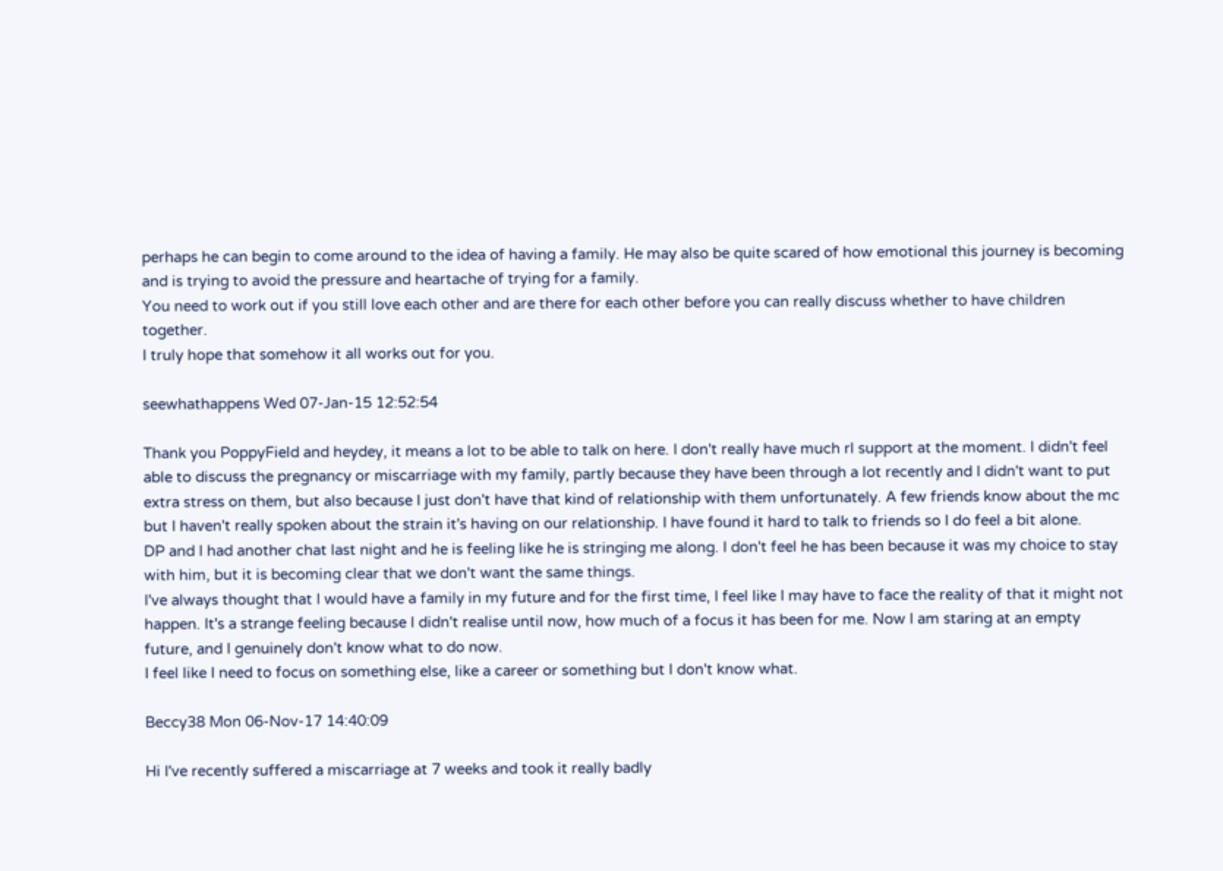perhaps he can begin to come around to the idea of having a family. He may also be quite scared of how emotional this journey is becoming and is trying to avoid the pressure and heartache of trying for a family.
You need to work out if you still love each other and are there for each other before you can really discuss whether to have children together.
I truly hope that somehow it all works out for you.

seewhathappens Wed 07-Jan-15 12:52:54

Thank you PoppyField and heydey, it means a lot to be able to talk on here. I don't really have much rl support at the moment. I didn't feel able to discuss the pregnancy or miscarriage with my family, partly because they have been through a lot recently and I didn't want to put extra stress on them, but also because I just don't have that kind of relationship with them unfortunately. A few friends know about the mc but I haven't really spoken about the strain it's having on our relationship. I have found it hard to talk to friends so I do feel a bit alone.
DP and I had another chat last night and he is feeling like he is stringing me along. I don't feel he has been because it was my choice to stay with him, but it is becoming clear that we don't want the same things.
I've always thought that I would have a family in my future and for the first time, I feel like I may have to face the reality of that it might not happen. It's a strange feeling because I didn't realise until now, how much of a focus it has been for me. Now I am staring at an empty future, and I genuinely don't know what to do now.
I feel like I need to focus on something else, like a career or something but I don't know what.

Beccy38 Mon 06-Nov-17 14:40:09

Hi I've recently suffered a miscarriage at 7 weeks and took it really badly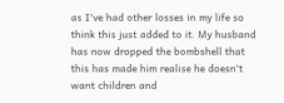as I've had other losses in my life so think this just added to it. My husband has now dropped the bombshell that this has made him realise he doesn't want children and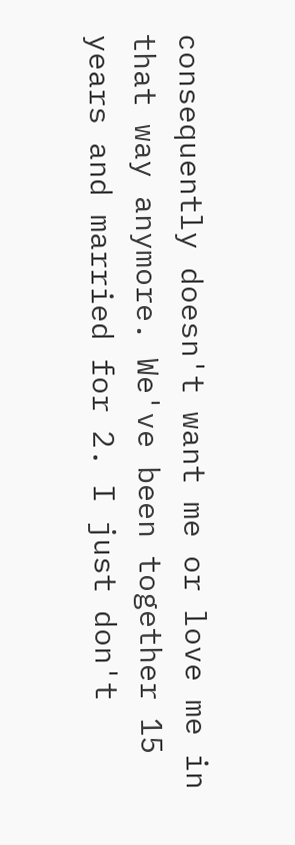consequently doesn't want me or love me in that way anymore. We've been together 15 years and married for 2. I just don't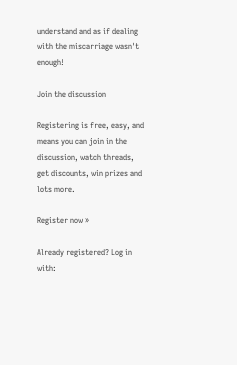understand and as if dealing with the miscarriage wasn't enough!

Join the discussion

Registering is free, easy, and means you can join in the discussion, watch threads, get discounts, win prizes and lots more.

Register now »

Already registered? Log in with: